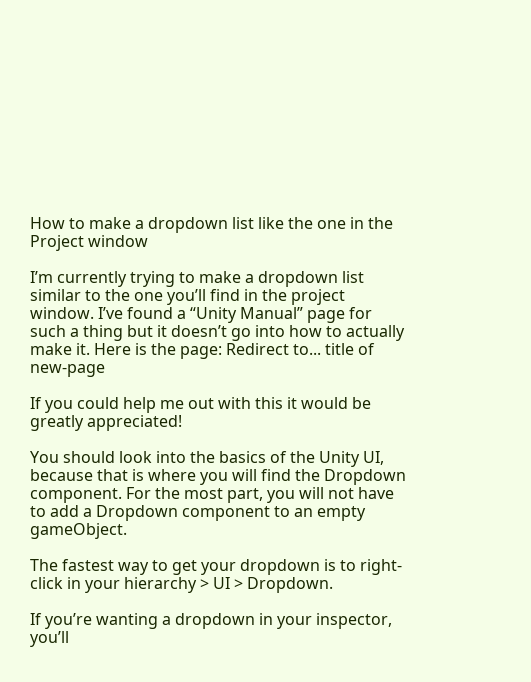How to make a dropdown list like the one in the Project window

I’m currently trying to make a dropdown list similar to the one you’ll find in the project window. I’ve found a “Unity Manual” page for such a thing but it doesn’t go into how to actually make it. Here is the page: Redirect to... title of new-page

If you could help me out with this it would be greatly appreciated!

You should look into the basics of the Unity UI, because that is where you will find the Dropdown component. For the most part, you will not have to add a Dropdown component to an empty gameObject.

The fastest way to get your dropdown is to right-click in your hierarchy > UI > Dropdown.

If you’re wanting a dropdown in your inspector, you’ll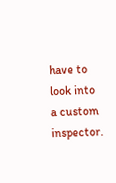have to look into a custom inspector.